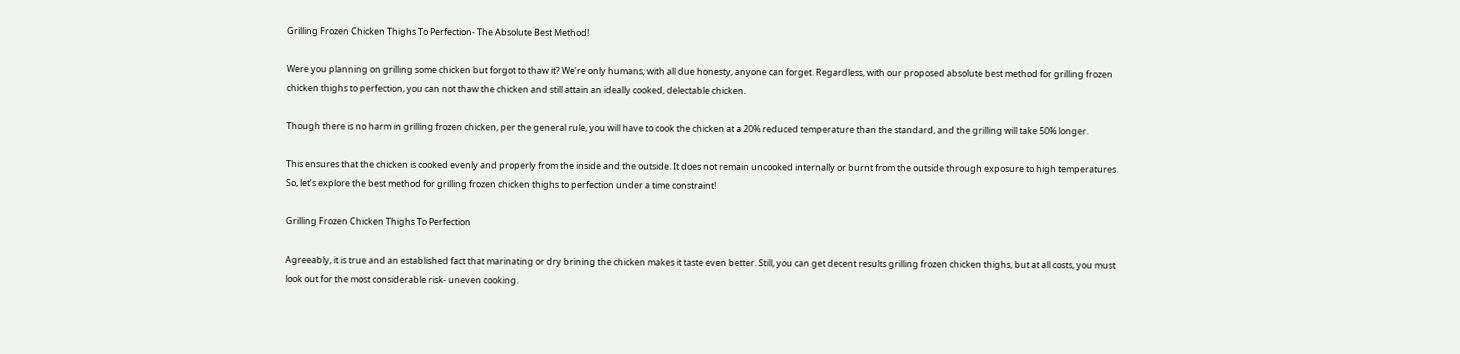Grilling Frozen Chicken Thighs To Perfection- The Absolute Best Method!

Were you planning on grilling some chicken but forgot to thaw it? We’re only humans; with all due honesty, anyone can forget. Regardless, with our proposed absolute best method for grilling frozen chicken thighs to perfection, you can not thaw the chicken and still attain an ideally cooked, delectable chicken.

Though there is no harm in grilling frozen chicken, per the general rule, you will have to cook the chicken at a 20% reduced temperature than the standard, and the grilling will take 50% longer.

This ensures that the chicken is cooked evenly and properly from the inside and the outside. It does not remain uncooked internally or burnt from the outside through exposure to high temperatures. So, let’s explore the best method for grilling frozen chicken thighs to perfection under a time constraint!

Grilling Frozen Chicken Thighs To Perfection

Agreeably, it is true and an established fact that marinating or dry brining the chicken makes it taste even better. Still, you can get decent results grilling frozen chicken thighs, but at all costs, you must look out for the most considerable risk- uneven cooking.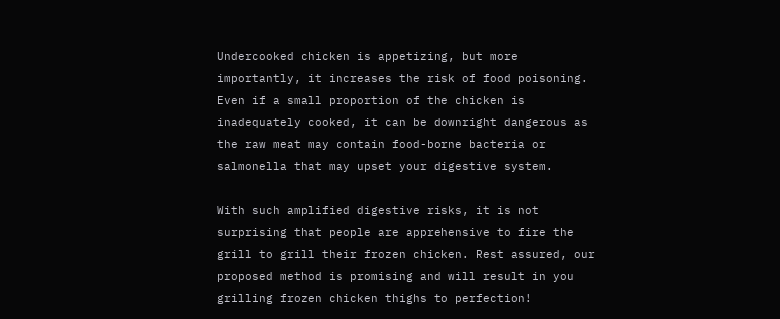Undercooked chicken is appetizing, but more importantly, it increases the risk of food poisoning. Even if a small proportion of the chicken is inadequately cooked, it can be downright dangerous as the raw meat may contain food-borne bacteria or salmonella that may upset your digestive system.

With such amplified digestive risks, it is not surprising that people are apprehensive to fire the grill to grill their frozen chicken. Rest assured, our proposed method is promising and will result in you grilling frozen chicken thighs to perfection!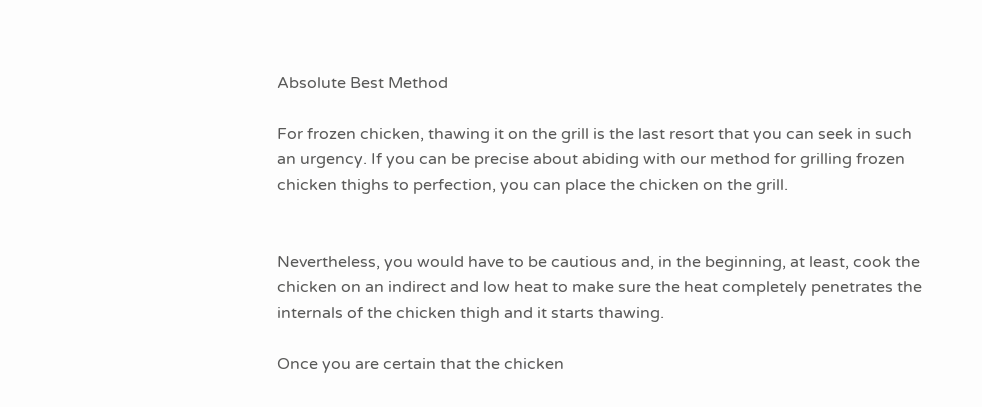Absolute Best Method

For frozen chicken, thawing it on the grill is the last resort that you can seek in such an urgency. If you can be precise about abiding with our method for grilling frozen chicken thighs to perfection, you can place the chicken on the grill.


Nevertheless, you would have to be cautious and, in the beginning, at least, cook the chicken on an indirect and low heat to make sure the heat completely penetrates the internals of the chicken thigh and it starts thawing.

Once you are certain that the chicken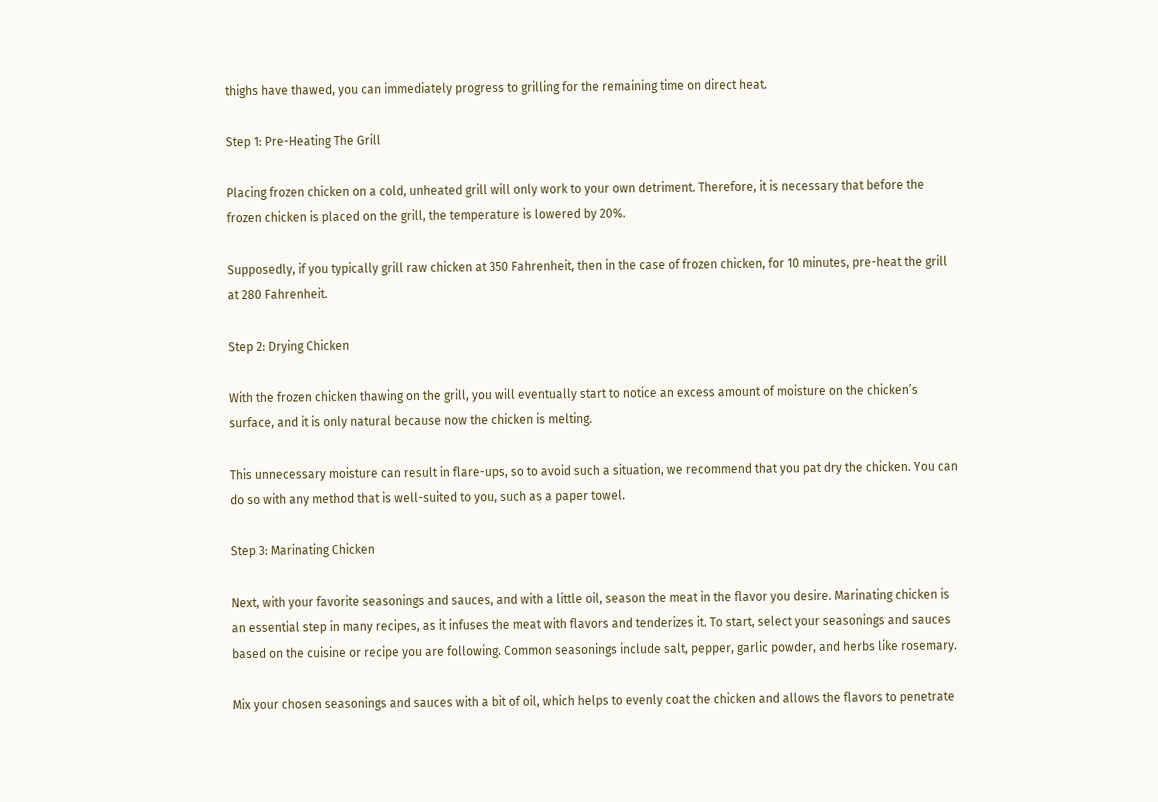thighs have thawed, you can immediately progress to grilling for the remaining time on direct heat.

Step 1: Pre-Heating The Grill

Placing frozen chicken on a cold, unheated grill will only work to your own detriment. Therefore, it is necessary that before the frozen chicken is placed on the grill, the temperature is lowered by 20%.

Supposedly, if you typically grill raw chicken at 350 Fahrenheit, then in the case of frozen chicken, for 10 minutes, pre-heat the grill at 280 Fahrenheit.

Step 2: Drying Chicken

With the frozen chicken thawing on the grill, you will eventually start to notice an excess amount of moisture on the chicken’s surface, and it is only natural because now the chicken is melting.

This unnecessary moisture can result in flare-ups, so to avoid such a situation, we recommend that you pat dry the chicken. You can do so with any method that is well-suited to you, such as a paper towel.

Step 3: Marinating Chicken

Next, with your favorite seasonings and sauces, and with a little oil, season the meat in the flavor you desire. Marinating chicken is an essential step in many recipes, as it infuses the meat with flavors and tenderizes it. To start, select your seasonings and sauces based on the cuisine or recipe you are following. Common seasonings include salt, pepper, garlic powder, and herbs like rosemary.

Mix your chosen seasonings and sauces with a bit of oil, which helps to evenly coat the chicken and allows the flavors to penetrate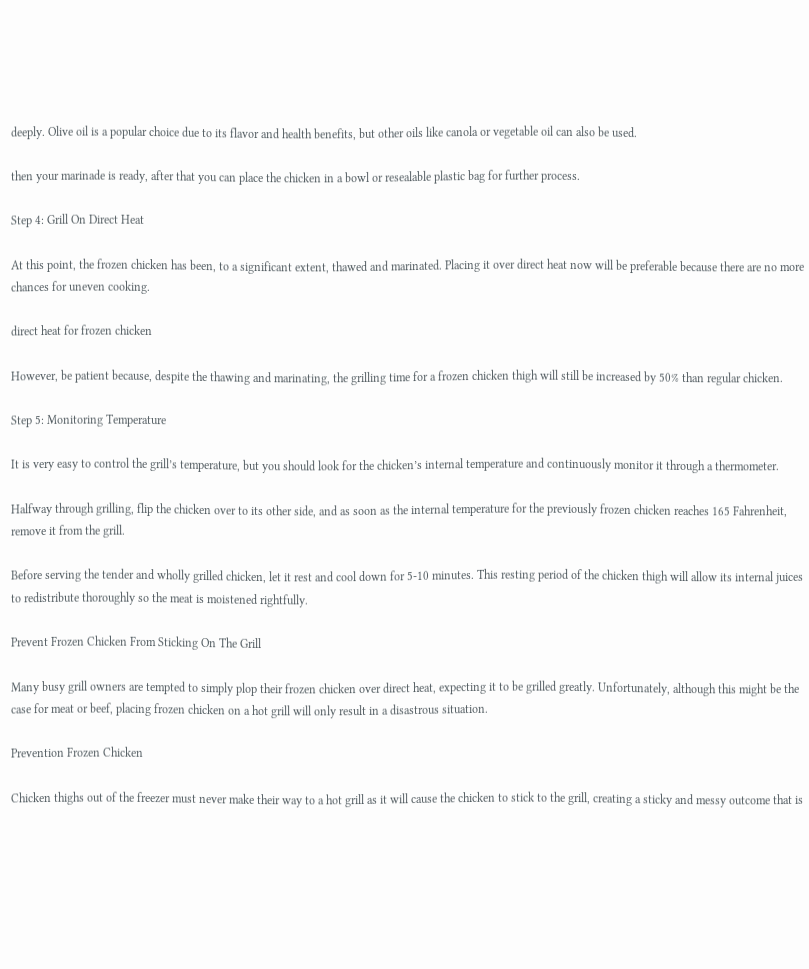deeply. Olive oil is a popular choice due to its flavor and health benefits, but other oils like canola or vegetable oil can also be used.

then your marinade is ready, after that you can place the chicken in a bowl or resealable plastic bag for further process.

Step 4: Grill On Direct Heat

At this point, the frozen chicken has been, to a significant extent, thawed and marinated. Placing it over direct heat now will be preferable because there are no more chances for uneven cooking.

direct heat for frozen chicken

However, be patient because, despite the thawing and marinating, the grilling time for a frozen chicken thigh will still be increased by 50% than regular chicken.

Step 5: Monitoring Temperature

It is very easy to control the grill’s temperature, but you should look for the chicken’s internal temperature and continuously monitor it through a thermometer.

Halfway through grilling, flip the chicken over to its other side, and as soon as the internal temperature for the previously frozen chicken reaches 165 Fahrenheit, remove it from the grill.

Before serving the tender and wholly grilled chicken, let it rest and cool down for 5-10 minutes. This resting period of the chicken thigh will allow its internal juices to redistribute thoroughly so the meat is moistened rightfully.

Prevent Frozen Chicken From Sticking On The Grill

Many busy grill owners are tempted to simply plop their frozen chicken over direct heat, expecting it to be grilled greatly. Unfortunately, although this might be the case for meat or beef, placing frozen chicken on a hot grill will only result in a disastrous situation.

Prevention Frozen Chicken

Chicken thighs out of the freezer must never make their way to a hot grill as it will cause the chicken to stick to the grill, creating a sticky and messy outcome that is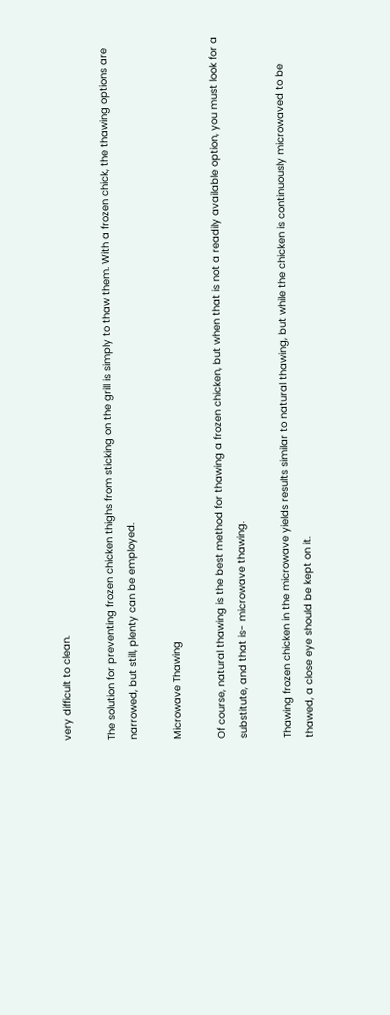very difficult to clean.

The solution for preventing frozen chicken thighs from sticking on the grill is simply to thaw them. With a frozen chick, the thawing options are narrowed, but still, plenty can be employed.

Microwave Thawing

Of course, natural thawing is the best method for thawing a frozen chicken, but when that is not a readily available option, you must look for a substitute, and that is- microwave thawing.

Thawing frozen chicken in the microwave yields results similar to natural thawing, but while the chicken is continuously microwaved to be thawed, a close eye should be kept on it.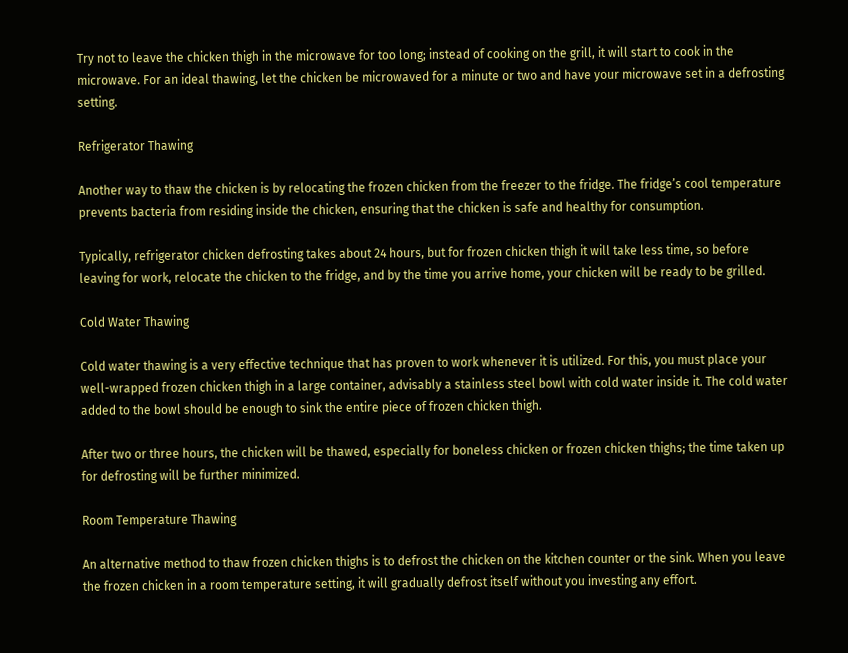Try not to leave the chicken thigh in the microwave for too long; instead of cooking on the grill, it will start to cook in the microwave. For an ideal thawing, let the chicken be microwaved for a minute or two and have your microwave set in a defrosting setting.

Refrigerator Thawing

Another way to thaw the chicken is by relocating the frozen chicken from the freezer to the fridge. The fridge’s cool temperature prevents bacteria from residing inside the chicken, ensuring that the chicken is safe and healthy for consumption.

Typically, refrigerator chicken defrosting takes about 24 hours, but for frozen chicken thigh it will take less time, so before leaving for work, relocate the chicken to the fridge, and by the time you arrive home, your chicken will be ready to be grilled.

Cold Water Thawing

Cold water thawing is a very effective technique that has proven to work whenever it is utilized. For this, you must place your well-wrapped frozen chicken thigh in a large container, advisably a stainless steel bowl with cold water inside it. The cold water added to the bowl should be enough to sink the entire piece of frozen chicken thigh.

After two or three hours, the chicken will be thawed, especially for boneless chicken or frozen chicken thighs; the time taken up for defrosting will be further minimized.

Room Temperature Thawing

An alternative method to thaw frozen chicken thighs is to defrost the chicken on the kitchen counter or the sink. When you leave the frozen chicken in a room temperature setting, it will gradually defrost itself without you investing any effort.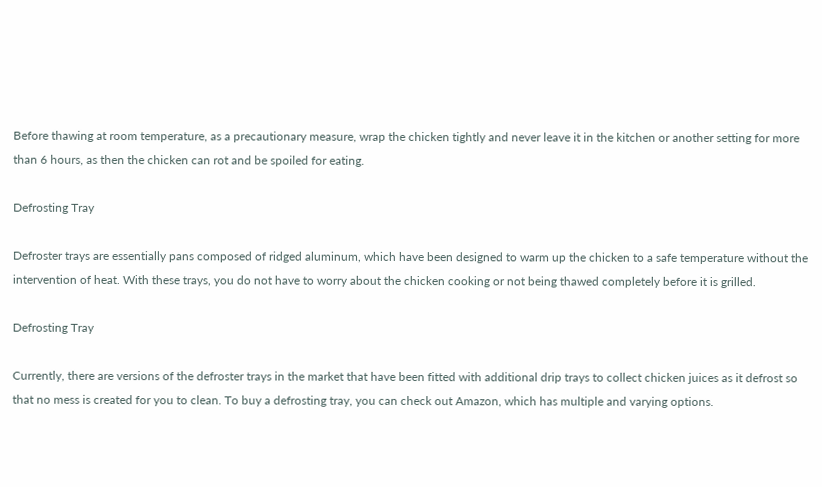Before thawing at room temperature, as a precautionary measure, wrap the chicken tightly and never leave it in the kitchen or another setting for more than 6 hours, as then the chicken can rot and be spoiled for eating.

Defrosting Tray

Defroster trays are essentially pans composed of ridged aluminum, which have been designed to warm up the chicken to a safe temperature without the intervention of heat. With these trays, you do not have to worry about the chicken cooking or not being thawed completely before it is grilled.

Defrosting Tray

Currently, there are versions of the defroster trays in the market that have been fitted with additional drip trays to collect chicken juices as it defrost so that no mess is created for you to clean. To buy a defrosting tray, you can check out Amazon, which has multiple and varying options.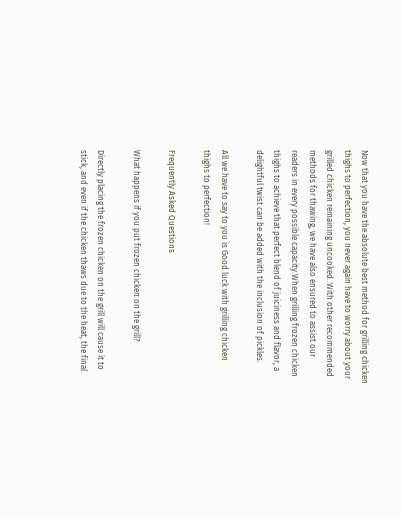Now that you have the absolute best method for grilling chicken thighs to perfection, you never again have to worry about your grilled chicken remaining uncooked. With other recommended methods for thawing, we have also ensured to assist our readers in every possible capacity.When grilling frozen chicken thighs to achieve that perfect blend of juiciness and flavor, a delightful twist can be added with the inclusion of pickles.

All we have to say to you is Good luck with grilling chicken thighs to perfection!

Frequently Asked Questions

What happens if you put frozen chicken on the grill?

Directly placing the frozen chicken on the grill will cause it to stick, and even if the chicken thaws due to the heat, the final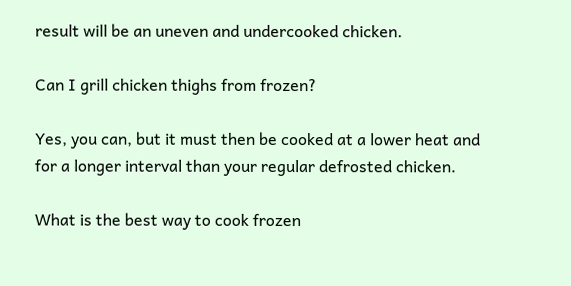result will be an uneven and undercooked chicken.

Can I grill chicken thighs from frozen?

Yes, you can, but it must then be cooked at a lower heat and for a longer interval than your regular defrosted chicken.

What is the best way to cook frozen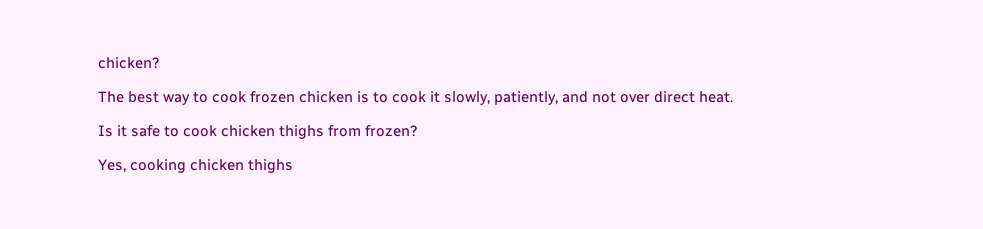chicken?

The best way to cook frozen chicken is to cook it slowly, patiently, and not over direct heat.

Is it safe to cook chicken thighs from frozen?

Yes, cooking chicken thighs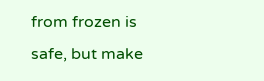from frozen is safe, but make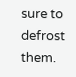sure to defrost them.